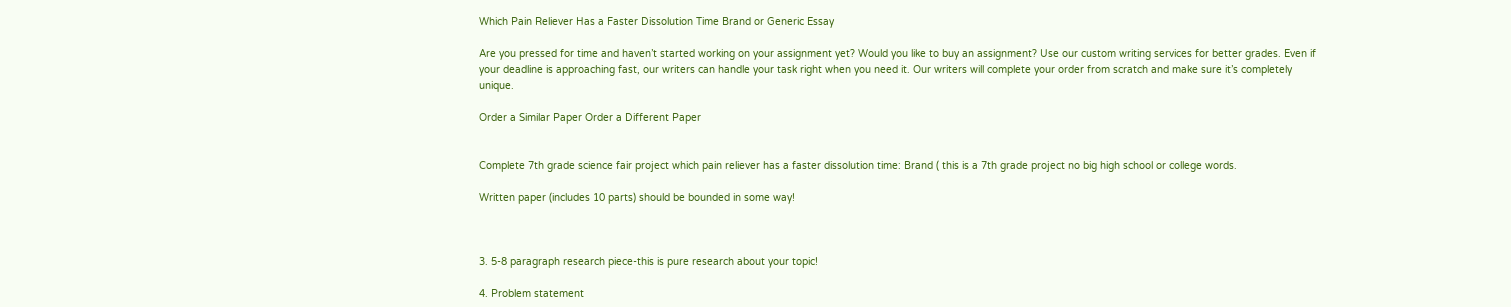Which Pain Reliever Has a Faster Dissolution Time Brand or Generic Essay

Are you pressed for time and haven’t started working on your assignment yet? Would you like to buy an assignment? Use our custom writing services for better grades. Even if your deadline is approaching fast, our writers can handle your task right when you need it. Our writers will complete your order from scratch and make sure it’s completely unique.

Order a Similar Paper Order a Different Paper


Complete 7th grade science fair project which pain reliever has a faster dissolution time: Brand ( this is a 7th grade project no big high school or college words.

Written paper (includes 10 parts) should be bounded in some way!



3. 5-8 paragraph research piece-this is pure research about your topic!

4. Problem statement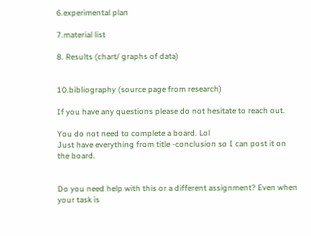6.experimental plan

7.material list

8. Results (chart/ graphs of data)


10.bibliography (source page from research)

If you have any questions please do not hesitate to reach out.

You do not need to complete a board. Lol
Just have everything from title -conclusion so I can post it on the board.


Do you need help with this or a different assignment? Even when your task is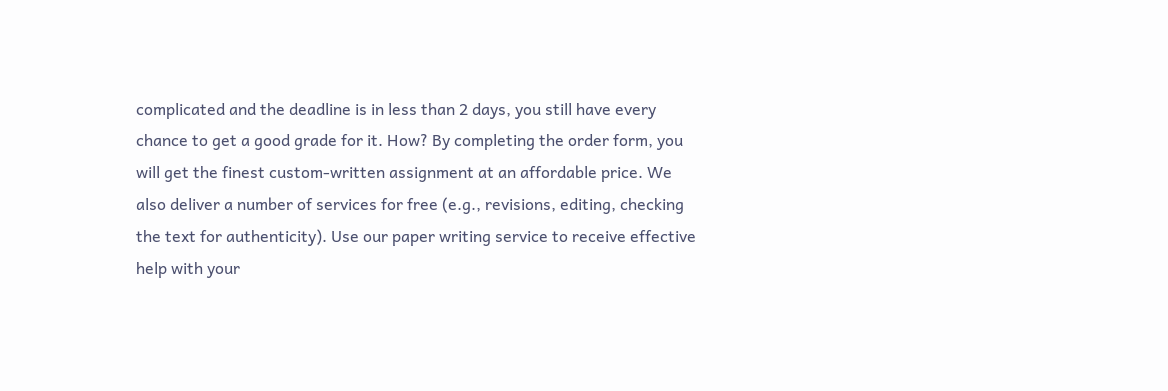complicated and the deadline is in less than 2 days, you still have every chance to get a good grade for it. How? By completing the order form, you will get the finest custom-written assignment at an affordable price. We also deliver a number of services for free (e.g., revisions, editing, checking the text for authenticity). Use our paper writing service to receive effective help with your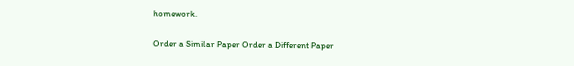homework.

Order a Similar Paper Order a Different Paper